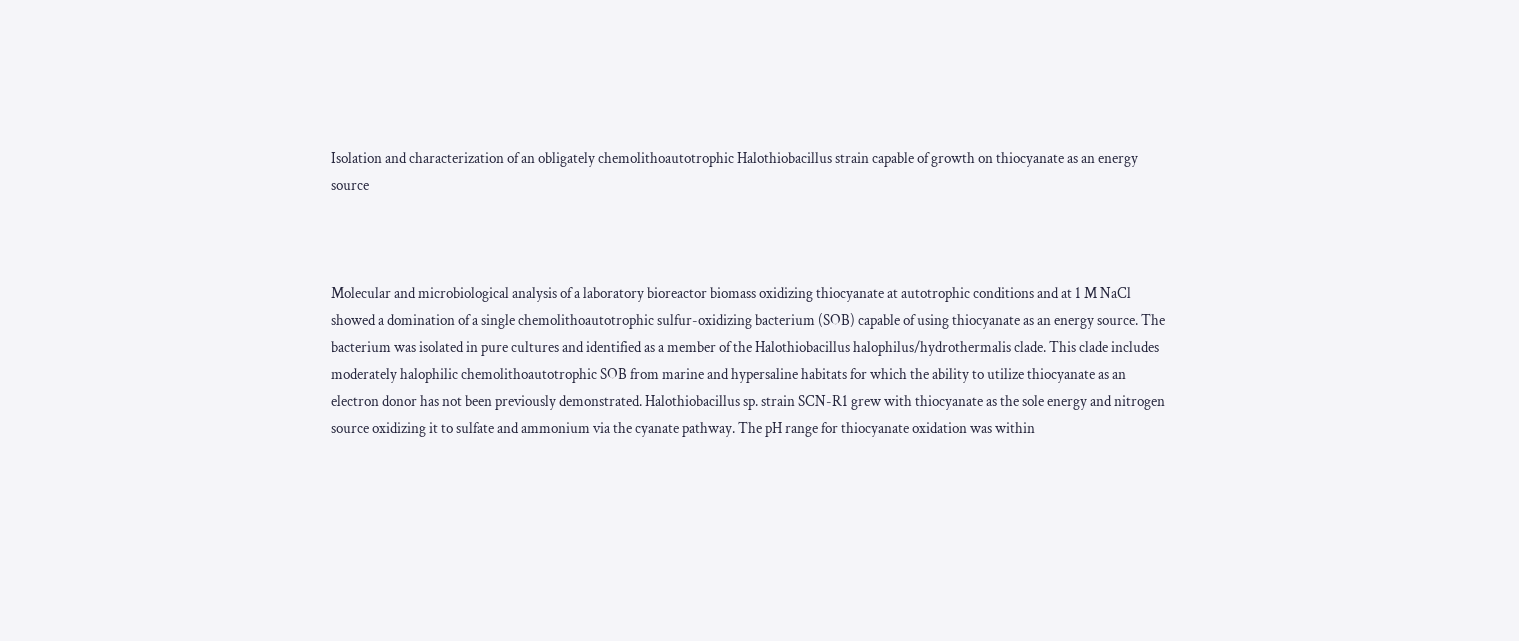Isolation and characterization of an obligately chemolithoautotrophic Halothiobacillus strain capable of growth on thiocyanate as an energy source



Molecular and microbiological analysis of a laboratory bioreactor biomass oxidizing thiocyanate at autotrophic conditions and at 1 M NaCl showed a domination of a single chemolithoautotrophic sulfur-oxidizing bacterium (SOB) capable of using thiocyanate as an energy source. The bacterium was isolated in pure cultures and identified as a member of the Halothiobacillus halophilus/hydrothermalis clade. This clade includes moderately halophilic chemolithoautotrophic SOB from marine and hypersaline habitats for which the ability to utilize thiocyanate as an electron donor has not been previously demonstrated. Halothiobacillus sp. strain SCN-R1 grew with thiocyanate as the sole energy and nitrogen source oxidizing it to sulfate and ammonium via the cyanate pathway. The pH range for thiocyanate oxidation was within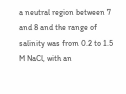a neutral region between 7 and 8 and the range of salinity was from 0.2 to 1.5 M NaCl, with an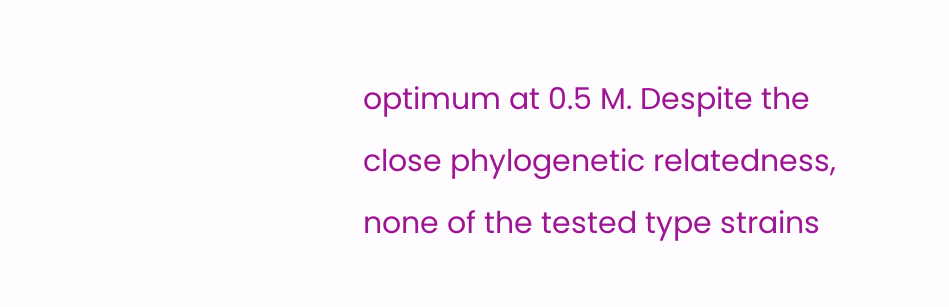optimum at 0.5 M. Despite the close phylogenetic relatedness, none of the tested type strains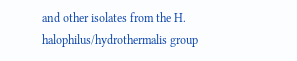and other isolates from the H. halophilus/hydrothermalis group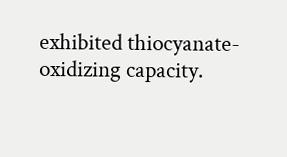exhibited thiocyanate-oxidizing capacity.